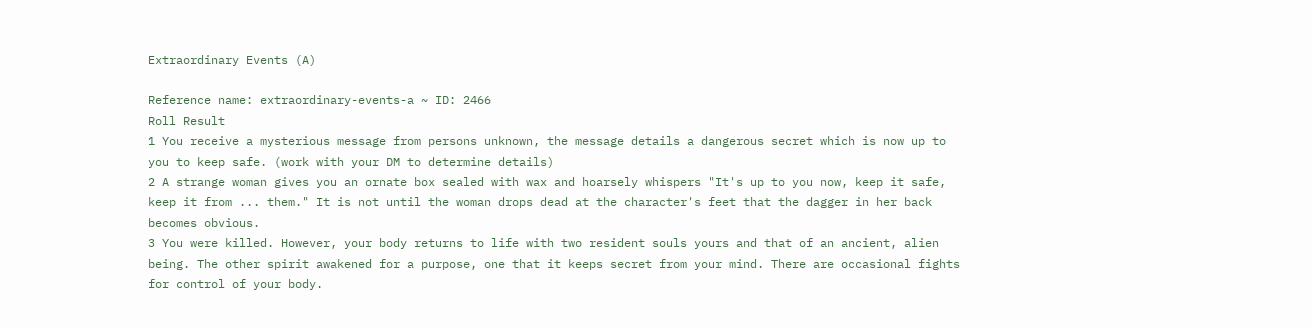Extraordinary Events (A)

Reference name: extraordinary-events-a ~ ID: 2466
Roll Result
1 You receive a mysterious message from persons unknown, the message details a dangerous secret which is now up to you to keep safe. (work with your DM to determine details)
2 A strange woman gives you an ornate box sealed with wax and hoarsely whispers "It's up to you now, keep it safe, keep it from ... them." It is not until the woman drops dead at the character's feet that the dagger in her back becomes obvious.
3 You were killed. However, your body returns to life with two resident souls yours and that of an ancient, alien being. The other spirit awakened for a purpose, one that it keeps secret from your mind. There are occasional fights for control of your body.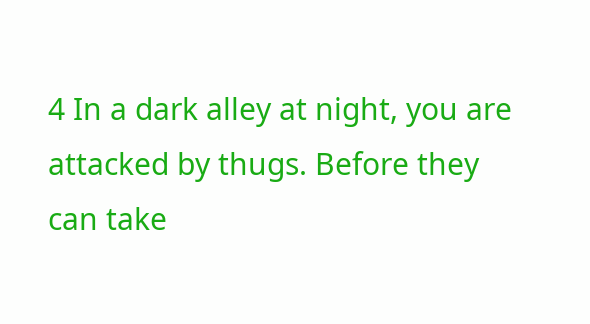4 In a dark alley at night, you are attacked by thugs. Before they can take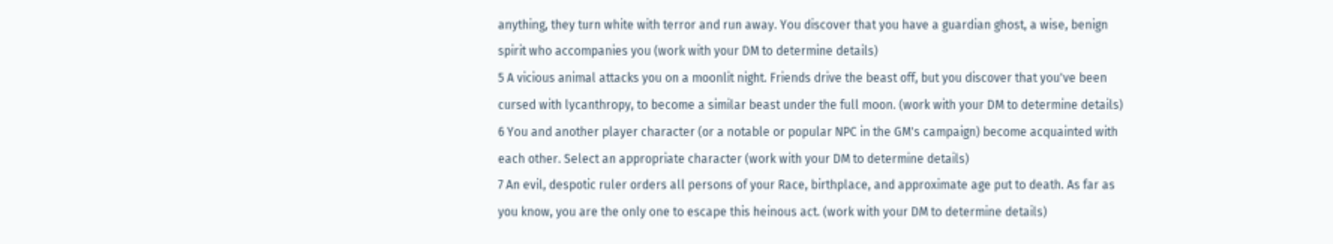anything, they turn white with terror and run away. You discover that you have a guardian ghost, a wise, benign spirit who accompanies you (work with your DM to determine details)
5 A vicious animal attacks you on a moonlit night. Friends drive the beast off, but you discover that you've been cursed with lycanthropy, to become a similar beast under the full moon. (work with your DM to determine details)
6 You and another player character (or a notable or popular NPC in the GM's campaign) become acquainted with each other. Select an appropriate character (work with your DM to determine details)
7 An evil, despotic ruler orders all persons of your Race, birthplace, and approximate age put to death. As far as you know, you are the only one to escape this heinous act. (work with your DM to determine details)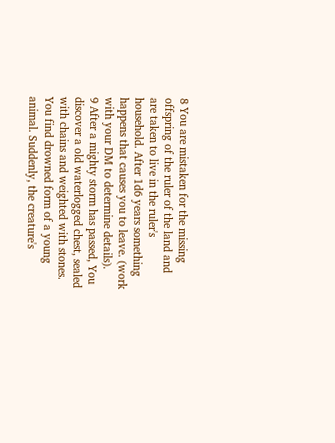8 You are mistaken for the missing offspring of the ruler of the land and are taken to live in the ruler's household. After 1d6 years something happens that causes you to leave. (work with your DM to determine details).
9 After a mighty storm has passed, You discover a old waterlogged chest, sealed with chains and weighted with stones. You find drowned form of a young animal. Suddenly, the creature's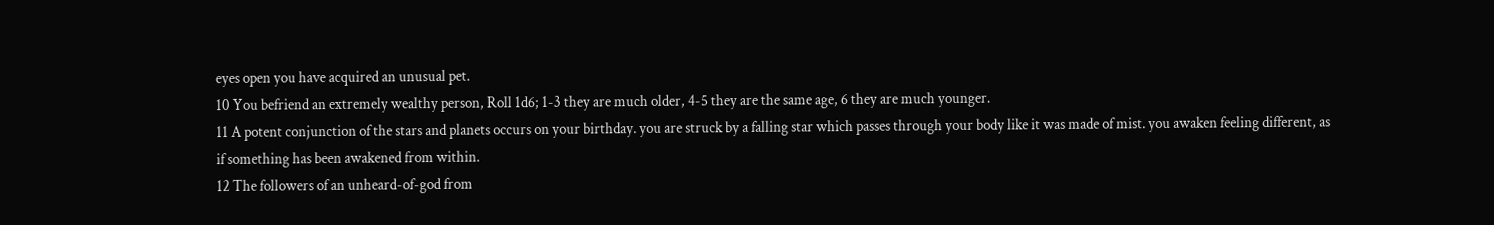eyes open you have acquired an unusual pet.
10 You befriend an extremely wealthy person, Roll 1d6; 1-3 they are much older, 4-5 they are the same age, 6 they are much younger.
11 A potent conjunction of the stars and planets occurs on your birthday. you are struck by a falling star which passes through your body like it was made of mist. you awaken feeling different, as if something has been awakened from within.
12 The followers of an unheard-of-god from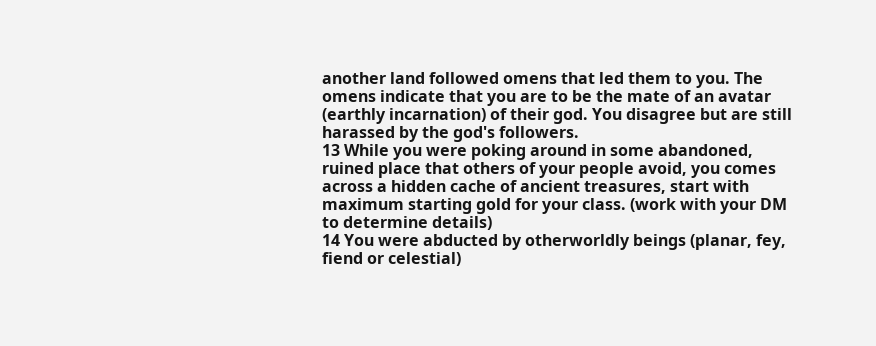another land followed omens that led them to you. The omens indicate that you are to be the mate of an avatar (earthly incarnation) of their god. You disagree but are still harassed by the god's followers.
13 While you were poking around in some abandoned, ruined place that others of your people avoid, you comes across a hidden cache of ancient treasures, start with maximum starting gold for your class. (work with your DM to determine details)
14 You were abducted by otherworldly beings (planar, fey, fiend or celestial)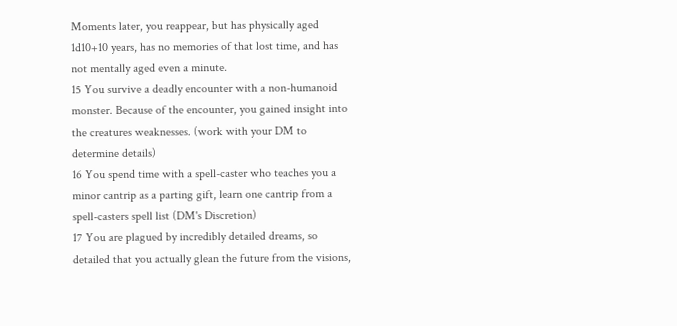Moments later, you reappear, but has physically aged 1d10+10 years, has no memories of that lost time, and has not mentally aged even a minute.
15 You survive a deadly encounter with a non-humanoid monster. Because of the encounter, you gained insight into the creatures weaknesses. (work with your DM to determine details)
16 You spend time with a spell-caster who teaches you a minor cantrip as a parting gift, learn one cantrip from a spell-casters spell list (DM's Discretion)
17 You are plagued by incredibly detailed dreams, so detailed that you actually glean the future from the visions,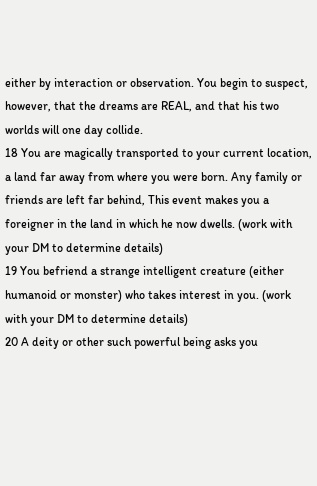either by interaction or observation. You begin to suspect, however, that the dreams are REAL, and that his two worlds will one day collide.
18 You are magically transported to your current location, a land far away from where you were born. Any family or friends are left far behind, This event makes you a foreigner in the land in which he now dwells. (work with your DM to determine details)
19 You befriend a strange intelligent creature (either humanoid or monster) who takes interest in you. (work with your DM to determine details)
20 A deity or other such powerful being asks you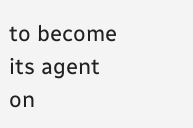to become its agent on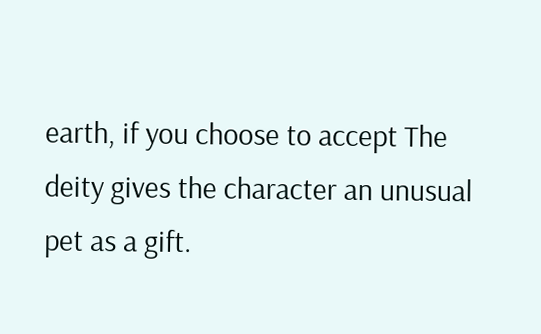earth, if you choose to accept The deity gives the character an unusual pet as a gift.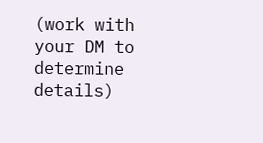(work with your DM to determine details)